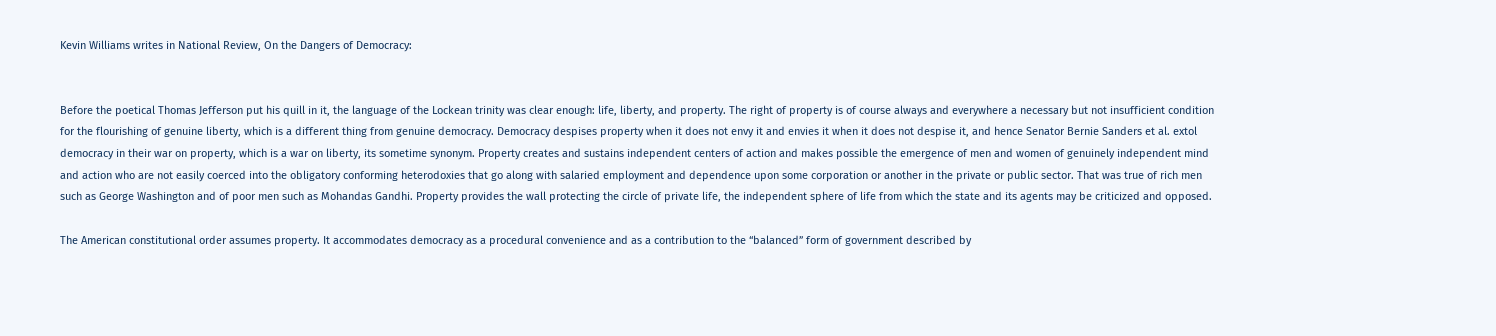Kevin Williams writes in National Review, On the Dangers of Democracy:


Before the poetical Thomas Jefferson put his quill in it, the language of the Lockean trinity was clear enough: life, liberty, and property. The right of property is of course always and everywhere a necessary but not insufficient condition for the flourishing of genuine liberty, which is a different thing from genuine democracy. Democracy despises property when it does not envy it and envies it when it does not despise it, and hence Senator Bernie Sanders et al. extol democracy in their war on property, which is a war on liberty, its sometime synonym. Property creates and sustains independent centers of action and makes possible the emergence of men and women of genuinely independent mind and action who are not easily coerced into the obligatory conforming heterodoxies that go along with salaried employment and dependence upon some corporation or another in the private or public sector. That was true of rich men such as George Washington and of poor men such as Mohandas Gandhi. Property provides the wall protecting the circle of private life, the independent sphere of life from which the state and its agents may be criticized and opposed.

The American constitutional order assumes property. It accommodates democracy as a procedural convenience and as a contribution to the “balanced” form of government described by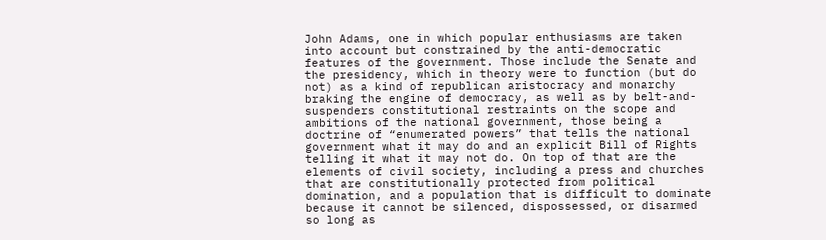John Adams, one in which popular enthusiasms are taken into account but constrained by the anti-democratic features of the government. Those include the Senate and the presidency, which in theory were to function (but do not) as a kind of republican aristocracy and monarchy braking the engine of democracy, as well as by belt-and-suspenders constitutional restraints on the scope and ambitions of the national government, those being a doctrine of “enumerated powers” that tells the national government what it may do and an explicit Bill of Rights telling it what it may not do. On top of that are the elements of civil society, including a press and churches that are constitutionally protected from political domination, and a population that is difficult to dominate because it cannot be silenced, dispossessed, or disarmed so long as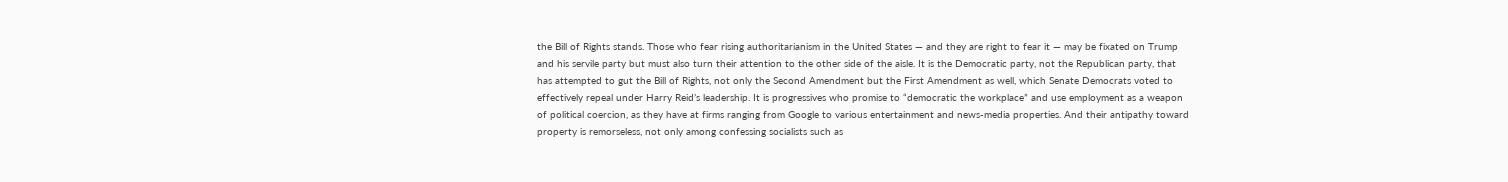the Bill of Rights stands. Those who fear rising authoritarianism in the United States — and they are right to fear it — may be fixated on Trump and his servile party but must also turn their attention to the other side of the aisle. It is the Democratic party, not the Republican party, that has attempted to gut the Bill of Rights, not only the Second Amendment but the First Amendment as well, which Senate Democrats voted to effectively repeal under Harry Reid’s leadership. It is progressives who promise to “democratic the workplace” and use employment as a weapon of political coercion, as they have at firms ranging from Google to various entertainment and news-media properties. And their antipathy toward property is remorseless, not only among confessing socialists such as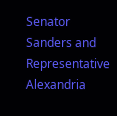Senator Sanders and Representative Alexandria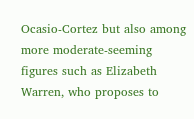Ocasio-Cortez but also among more moderate-seeming figures such as Elizabeth Warren, who proposes to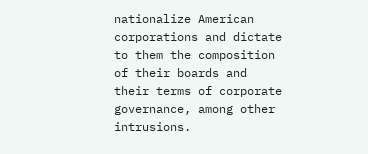nationalize American corporations and dictate to them the composition of their boards and their terms of corporate governance, among other intrusions.